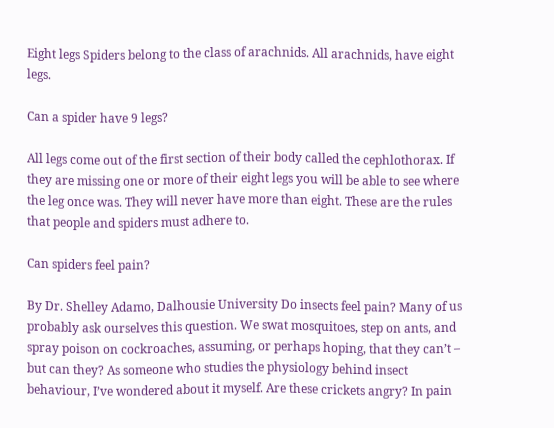Eight legs Spiders belong to the class of arachnids. All arachnids, have eight legs.

Can a spider have 9 legs?

All legs come out of the first section of their body called the cephlothorax. If they are missing one or more of their eight legs you will be able to see where the leg once was. They will never have more than eight. These are the rules that people and spiders must adhere to.

Can spiders feel pain?

By Dr. Shelley Adamo, Dalhousie University Do insects feel pain? Many of us probably ask ourselves this question. We swat mosquitoes, step on ants, and spray poison on cockroaches, assuming, or perhaps hoping, that they can’t – but can they? As someone who studies the physiology behind insect behaviour, I’ve wondered about it myself. Are these crickets angry? In pain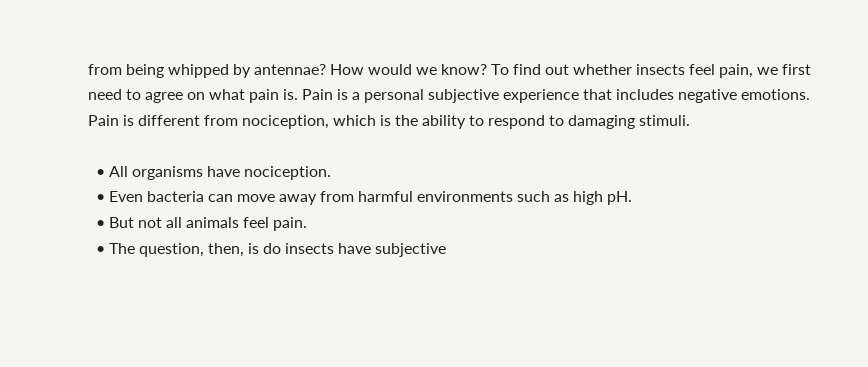from being whipped by antennae? How would we know? To find out whether insects feel pain, we first need to agree on what pain is. Pain is a personal subjective experience that includes negative emotions. Pain is different from nociception, which is the ability to respond to damaging stimuli.

  • All organisms have nociception.
  • Even bacteria can move away from harmful environments such as high pH.
  • But not all animals feel pain.
  • The question, then, is do insects have subjective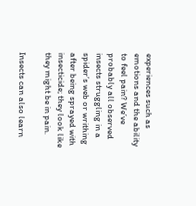experiences such as emotions and the ability to feel pain? We’ve probably all observed insects struggling in a spider’s web or writhing after being sprayed with insecticide; they look like they might be in pain.

Insects can also learn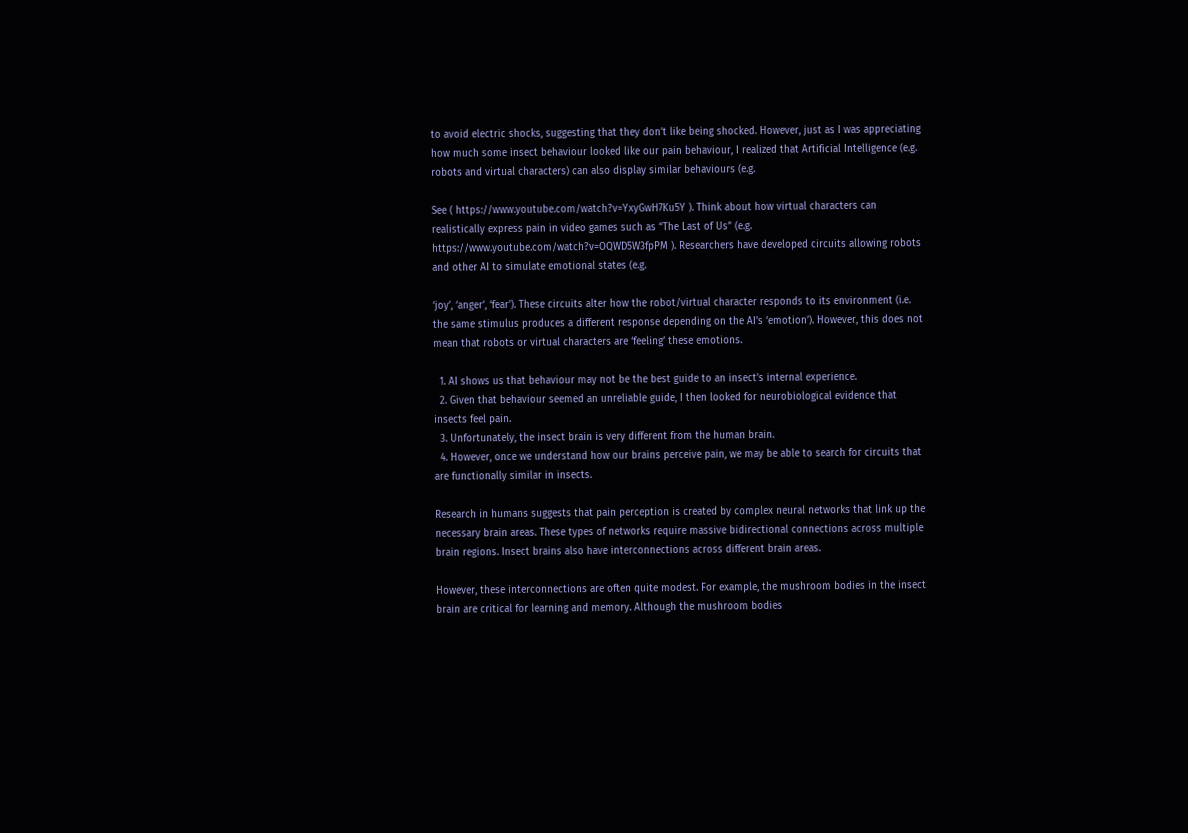to avoid electric shocks, suggesting that they don’t like being shocked. However, just as I was appreciating how much some insect behaviour looked like our pain behaviour, I realized that Artificial Intelligence (e.g. robots and virtual characters) can also display similar behaviours (e.g.

See ( https://www.youtube.com/watch?v=YxyGwH7Ku5Y ). Think about how virtual characters can realistically express pain in video games such as “The Last of Us” (e.g. https://www.youtube.com/watch?v=OQWD5W3fpPM ). Researchers have developed circuits allowing robots and other AI to simulate emotional states (e.g.

‘joy’, ‘anger’, ‘fear’). These circuits alter how the robot/virtual character responds to its environment (i.e. the same stimulus produces a different response depending on the AI’s ‘emotion’). However, this does not mean that robots or virtual characters are ‘feeling’ these emotions.

  1. AI shows us that behaviour may not be the best guide to an insect’s internal experience.
  2. Given that behaviour seemed an unreliable guide, I then looked for neurobiological evidence that insects feel pain.
  3. Unfortunately, the insect brain is very different from the human brain.
  4. However, once we understand how our brains perceive pain, we may be able to search for circuits that are functionally similar in insects.

Research in humans suggests that pain perception is created by complex neural networks that link up the necessary brain areas. These types of networks require massive bidirectional connections across multiple brain regions. Insect brains also have interconnections across different brain areas.

However, these interconnections are often quite modest. For example, the mushroom bodies in the insect brain are critical for learning and memory. Although the mushroom bodies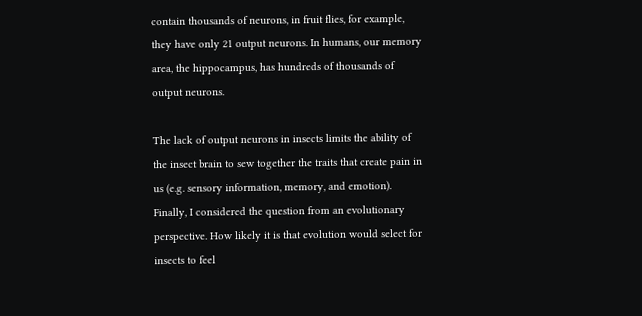contain thousands of neurons, in fruit flies, for example, they have only 21 output neurons. In humans, our memory area, the hippocampus, has hundreds of thousands of output neurons.

The lack of output neurons in insects limits the ability of the insect brain to sew together the traits that create pain in us (e.g. sensory information, memory, and emotion). Finally, I considered the question from an evolutionary perspective. How likely it is that evolution would select for insects to feel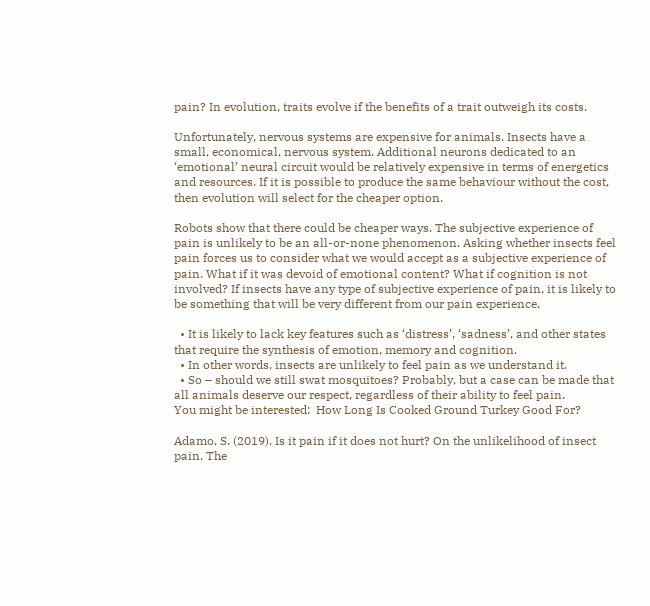pain? In evolution, traits evolve if the benefits of a trait outweigh its costs.

Unfortunately, nervous systems are expensive for animals. Insects have a small, economical, nervous system. Additional neurons dedicated to an ‘emotional’ neural circuit would be relatively expensive in terms of energetics and resources. If it is possible to produce the same behaviour without the cost, then evolution will select for the cheaper option.

Robots show that there could be cheaper ways. The subjective experience of pain is unlikely to be an all-or-none phenomenon. Asking whether insects feel pain forces us to consider what we would accept as a subjective experience of pain. What if it was devoid of emotional content? What if cognition is not involved? If insects have any type of subjective experience of pain, it is likely to be something that will be very different from our pain experience.

  • It is likely to lack key features such as ‘distress’, ‘sadness’, and other states that require the synthesis of emotion, memory and cognition.
  • In other words, insects are unlikely to feel pain as we understand it.
  • So – should we still swat mosquitoes? Probably, but a case can be made that all animals deserve our respect, regardless of their ability to feel pain.
You might be interested:  How Long Is Cooked Ground Turkey Good For?

Adamo, S. (2019). Is it pain if it does not hurt? On the unlikelihood of insect pain. The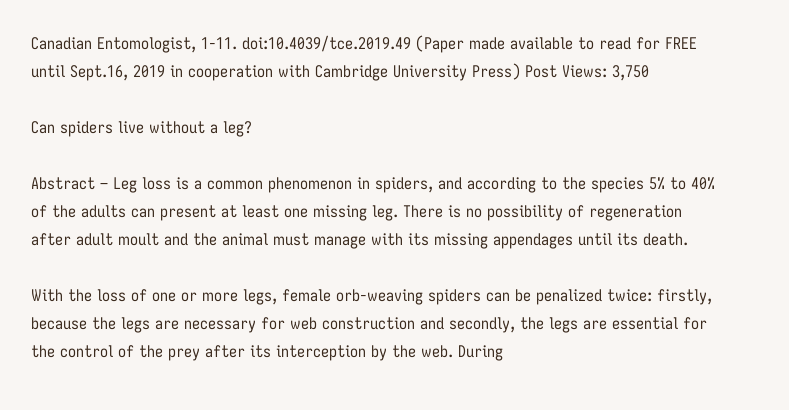Canadian Entomologist, 1-11. doi:10.4039/tce.2019.49 (Paper made available to read for FREE until Sept.16, 2019 in cooperation with Cambridge University Press) Post Views: 3,750

Can spiders live without a leg?

Abstract – Leg loss is a common phenomenon in spiders, and according to the species 5% to 40% of the adults can present at least one missing leg. There is no possibility of regeneration after adult moult and the animal must manage with its missing appendages until its death.

With the loss of one or more legs, female orb-weaving spiders can be penalized twice: firstly, because the legs are necessary for web construction and secondly, the legs are essential for the control of the prey after its interception by the web. During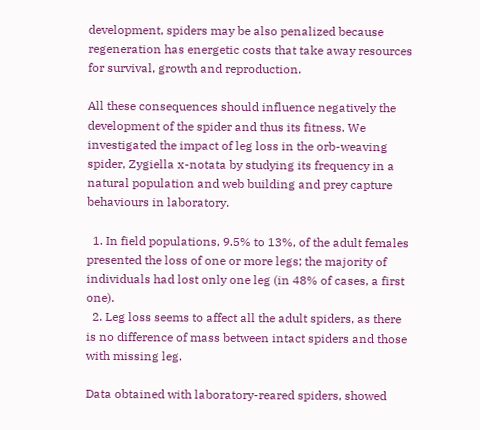development, spiders may be also penalized because regeneration has energetic costs that take away resources for survival, growth and reproduction.

All these consequences should influence negatively the development of the spider and thus its fitness. We investigated the impact of leg loss in the orb-weaving spider, Zygiella x-notata by studying its frequency in a natural population and web building and prey capture behaviours in laboratory.

  1. In field populations, 9.5% to 13%, of the adult females presented the loss of one or more legs; the majority of individuals had lost only one leg (in 48% of cases, a first one).
  2. Leg loss seems to affect all the adult spiders, as there is no difference of mass between intact spiders and those with missing leg.

Data obtained with laboratory-reared spiders, showed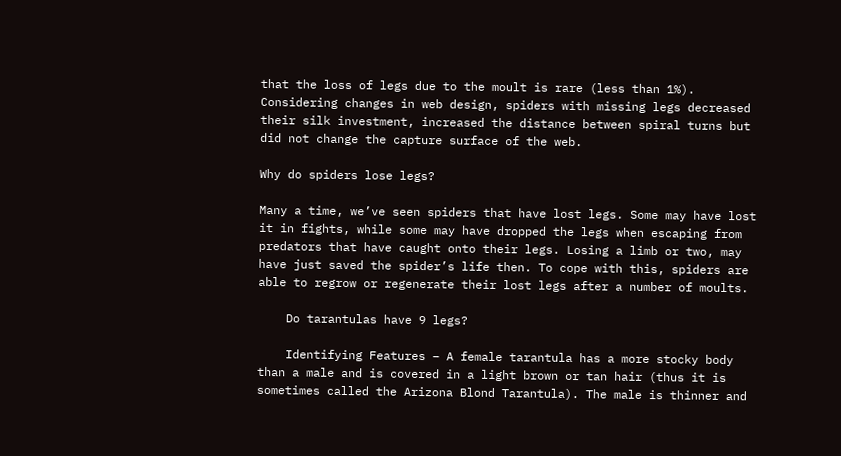that the loss of legs due to the moult is rare (less than 1%). Considering changes in web design, spiders with missing legs decreased their silk investment, increased the distance between spiral turns but did not change the capture surface of the web.

Why do spiders lose legs?

Many a time, we’ve seen spiders that have lost legs. Some may have lost it in fights, while some may have dropped the legs when escaping from predators that have caught onto their legs. Losing a limb or two, may have just saved the spider’s life then. To cope with this, spiders are able to regrow or regenerate their lost legs after a number of moults.

    Do tarantulas have 9 legs?

    Identifying Features – A female tarantula has a more stocky body than a male and is covered in a light brown or tan hair (thus it is sometimes called the Arizona Blond Tarantula). The male is thinner and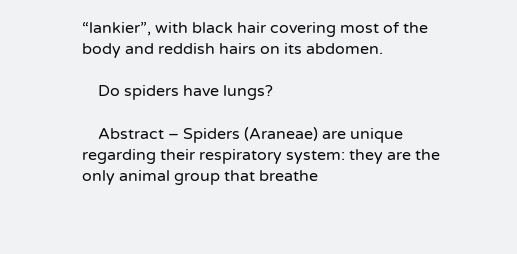“lankier”, with black hair covering most of the body and reddish hairs on its abdomen.

    Do spiders have lungs?

    Abstract – Spiders (Araneae) are unique regarding their respiratory system: they are the only animal group that breathe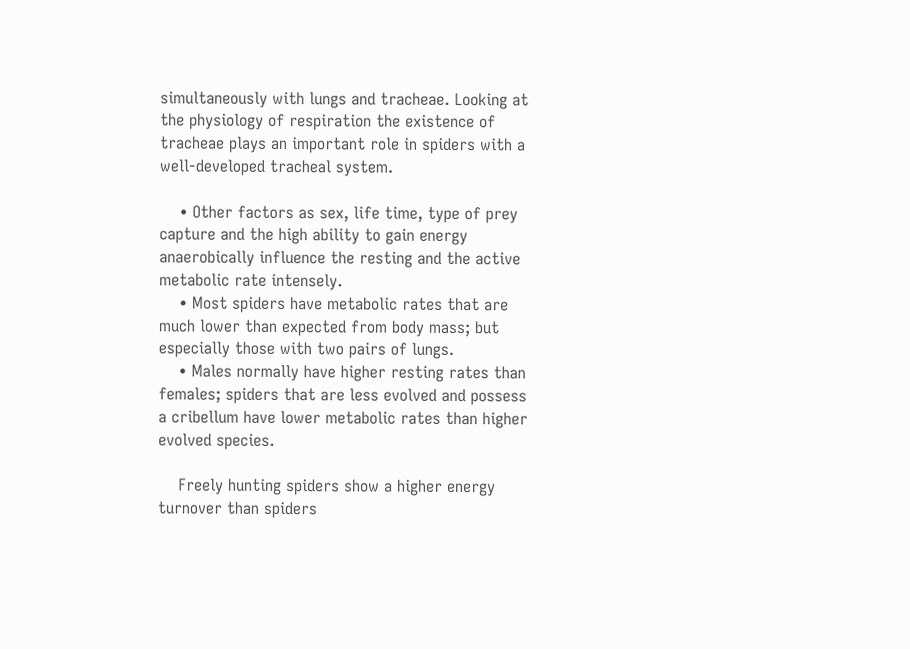simultaneously with lungs and tracheae. Looking at the physiology of respiration the existence of tracheae plays an important role in spiders with a well-developed tracheal system.

    • Other factors as sex, life time, type of prey capture and the high ability to gain energy anaerobically influence the resting and the active metabolic rate intensely.
    • Most spiders have metabolic rates that are much lower than expected from body mass; but especially those with two pairs of lungs.
    • Males normally have higher resting rates than females; spiders that are less evolved and possess a cribellum have lower metabolic rates than higher evolved species.

    Freely hunting spiders show a higher energy turnover than spiders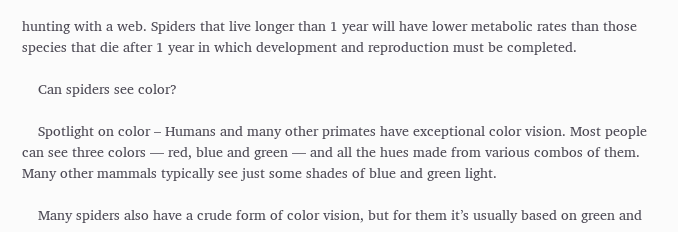hunting with a web. Spiders that live longer than 1 year will have lower metabolic rates than those species that die after 1 year in which development and reproduction must be completed.

    Can spiders see color?

    Spotlight on color – Humans and many other primates have exceptional color vision. Most people can see three colors — red, blue and green — and all the hues made from various combos of them. Many other mammals typically see just some shades of blue and green light.

    Many spiders also have a crude form of color vision, but for them it’s usually based on green and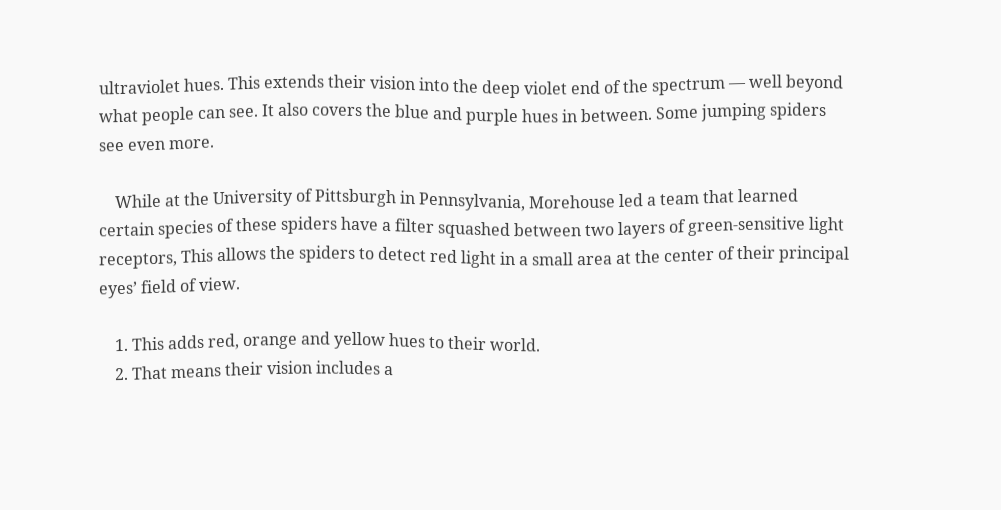ultraviolet hues. This extends their vision into the deep violet end of the spectrum — well beyond what people can see. It also covers the blue and purple hues in between. Some jumping spiders see even more.

    While at the University of Pittsburgh in Pennsylvania, Morehouse led a team that learned certain species of these spiders have a filter squashed between two layers of green-sensitive light receptors, This allows the spiders to detect red light in a small area at the center of their principal eyes’ field of view.

    1. This adds red, orange and yellow hues to their world.
    2. That means their vision includes a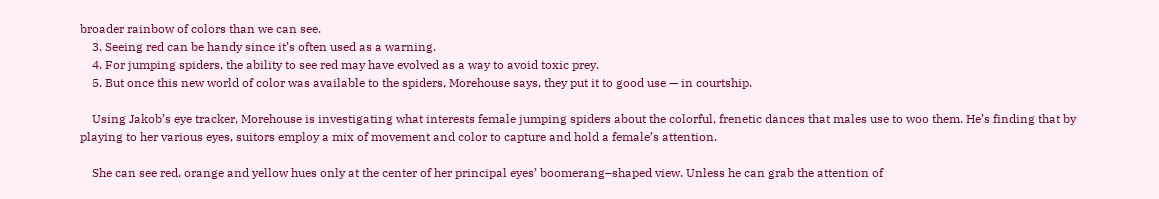broader rainbow of colors than we can see.
    3. Seeing red can be handy since it’s often used as a warning.
    4. For jumping spiders, the ability to see red may have evolved as a way to avoid toxic prey.
    5. But once this new world of color was available to the spiders, Morehouse says, they put it to good use — in courtship.

    Using Jakob’s eye tracker, Morehouse is investigating what interests female jumping spiders about the colorful, frenetic dances that males use to woo them. He’s finding that by playing to her various eyes, suitors employ a mix of movement and color to capture and hold a female’s attention.

    She can see red, orange and yellow hues only at the center of her principal eyes’ boomerang–shaped view. Unless he can grab the attention of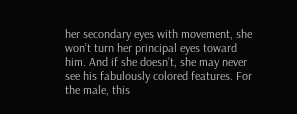her secondary eyes with movement, she won’t turn her principal eyes toward him. And if she doesn’t, she may never see his fabulously colored features. For the male, this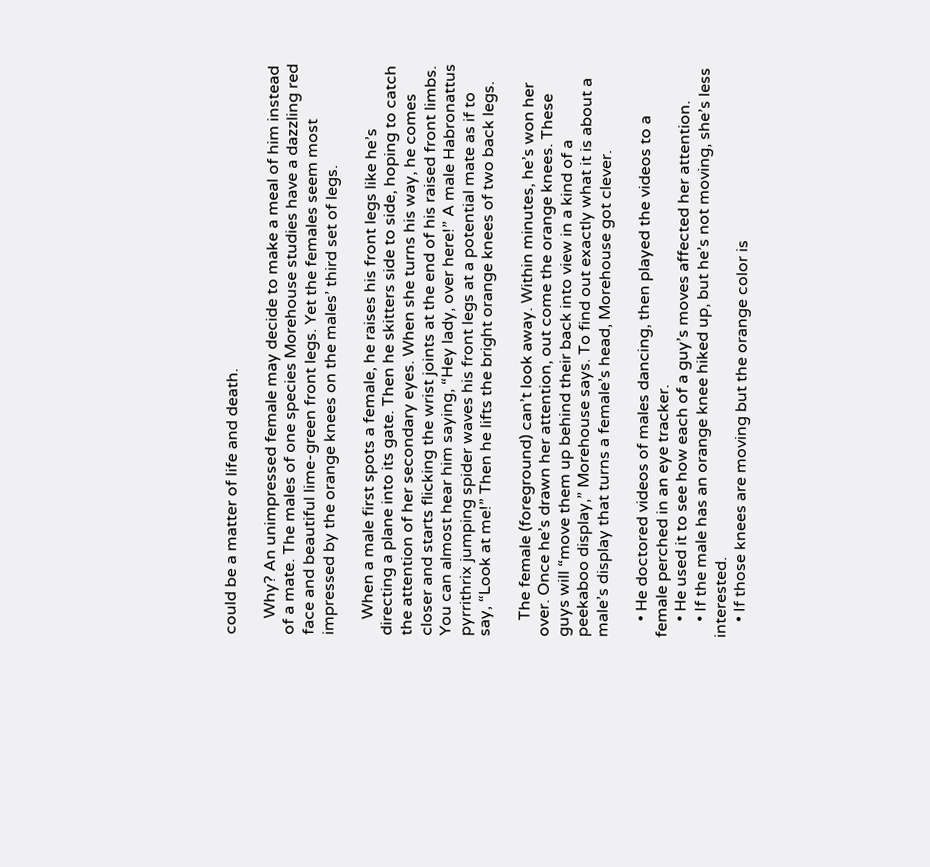could be a matter of life and death.

    Why? An unimpressed female may decide to make a meal of him instead of a mate. The males of one species Morehouse studies have a dazzling red face and beautiful lime-green front legs. Yet the females seem most impressed by the orange knees on the males’ third set of legs.

    When a male first spots a female, he raises his front legs like he’s directing a plane into its gate. Then he skitters side to side, hoping to catch the attention of her secondary eyes. When she turns his way, he comes closer and starts flicking the wrist joints at the end of his raised front limbs. You can almost hear him saying, “Hey lady, over here!” A male Habronattus pyrrithrix jumping spider waves his front legs at a potential mate as if to say, “Look at me!” Then he lifts the bright orange knees of two back legs.

    The female (foreground) can’t look away. Within minutes, he’s won her over. Once he’s drawn her attention, out come the orange knees. These guys will “move them up behind their back into view in a kind of a peekaboo display,” Morehouse says. To find out exactly what it is about a male’s display that turns a female’s head, Morehouse got clever.

    • He doctored videos of males dancing, then played the videos to a female perched in an eye tracker.
    • He used it to see how each of a guy’s moves affected her attention.
    • If the male has an orange knee hiked up, but he’s not moving, she’s less interested.
    • If those knees are moving but the orange color is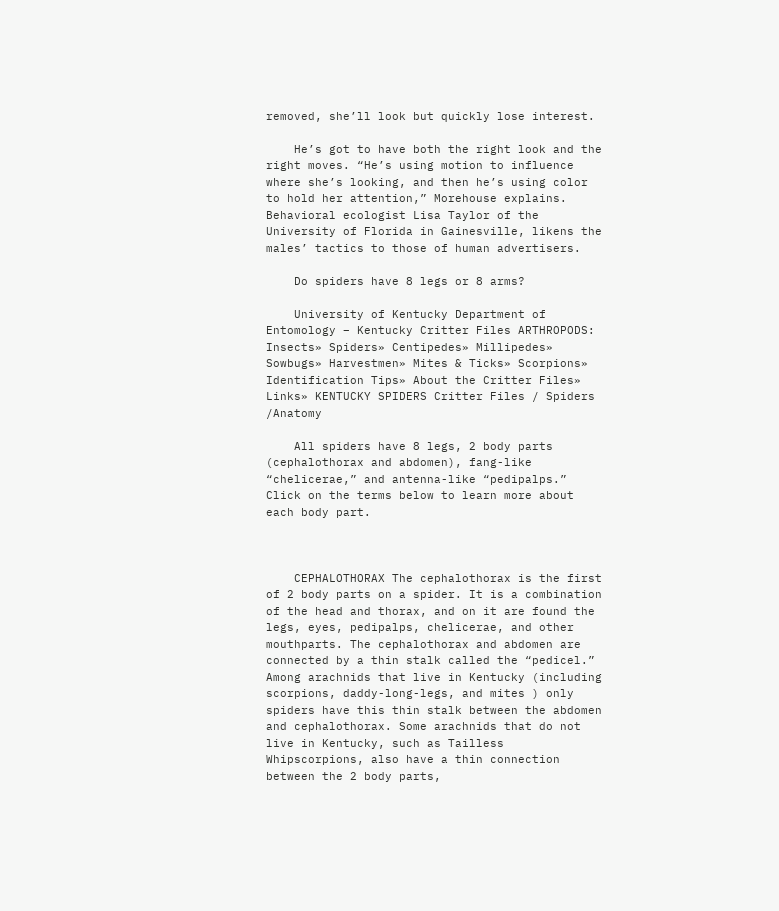removed, she’ll look but quickly lose interest.

    He’s got to have both the right look and the right moves. “He’s using motion to influence where she’s looking, and then he’s using color to hold her attention,” Morehouse explains. Behavioral ecologist Lisa Taylor of the University of Florida in Gainesville, likens the males’ tactics to those of human advertisers.

    Do spiders have 8 legs or 8 arms?

    University of Kentucky Department of Entomology – Kentucky Critter Files ARTHROPODS: Insects» Spiders» Centipedes» Millipedes» Sowbugs» Harvestmen» Mites & Ticks» Scorpions» Identification Tips» About the Critter Files» Links» KENTUCKY SPIDERS Critter Files / Spiders /Anatomy

    All spiders have 8 legs, 2 body parts (cephalothorax and abdomen), fang-like “chelicerae,” and antenna-like “pedipalps.” Click on the terms below to learn more about each body part.



    CEPHALOTHORAX The cephalothorax is the first of 2 body parts on a spider. It is a combination of the head and thorax, and on it are found the legs, eyes, pedipalps, chelicerae, and other mouthparts. The cephalothorax and abdomen are connected by a thin stalk called the “pedicel.” Among arachnids that live in Kentucky (including scorpions, daddy-long-legs, and mites ) only spiders have this thin stalk between the abdomen and cephalothorax. Some arachnids that do not live in Kentucky, such as Tailless Whipscorpions, also have a thin connection between the 2 body parts,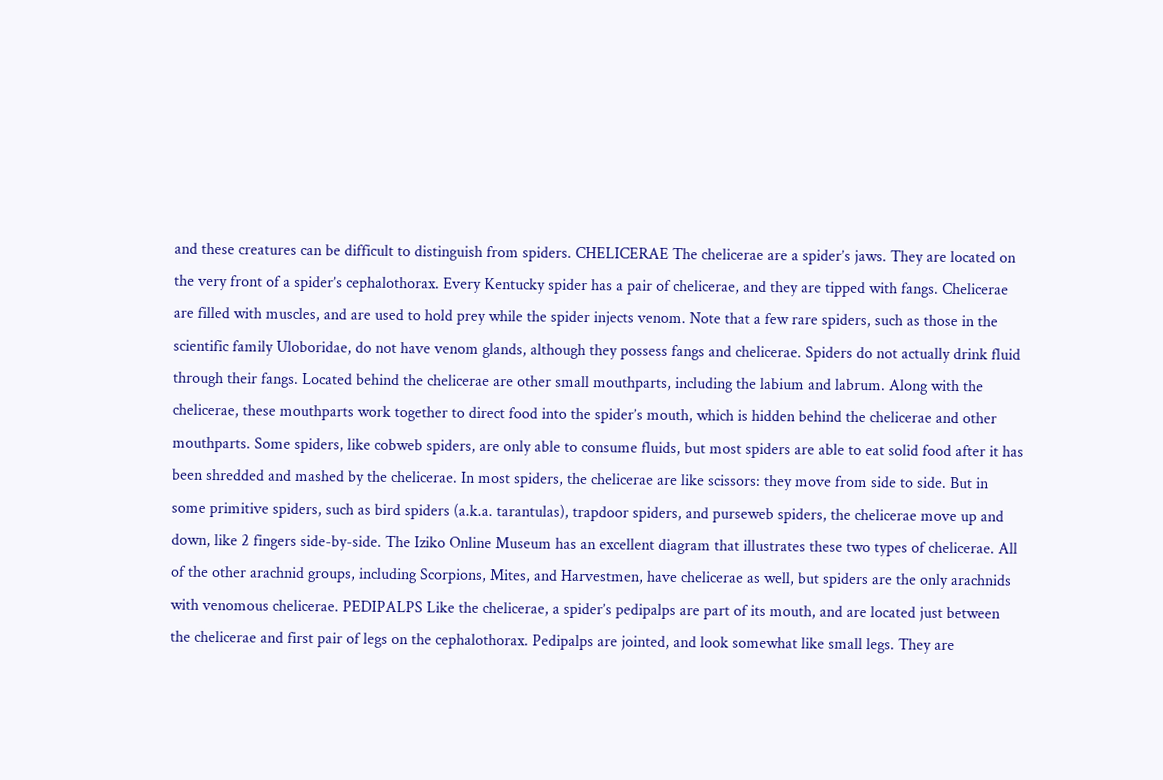and these creatures can be difficult to distinguish from spiders. CHELICERAE The chelicerae are a spider’s jaws. They are located on the very front of a spider’s cephalothorax. Every Kentucky spider has a pair of chelicerae, and they are tipped with fangs. Chelicerae are filled with muscles, and are used to hold prey while the spider injects venom. Note that a few rare spiders, such as those in the scientific family Uloboridae, do not have venom glands, although they possess fangs and chelicerae. Spiders do not actually drink fluid through their fangs. Located behind the chelicerae are other small mouthparts, including the labium and labrum. Along with the chelicerae, these mouthparts work together to direct food into the spider’s mouth, which is hidden behind the chelicerae and other mouthparts. Some spiders, like cobweb spiders, are only able to consume fluids, but most spiders are able to eat solid food after it has been shredded and mashed by the chelicerae. In most spiders, the chelicerae are like scissors: they move from side to side. But in some primitive spiders, such as bird spiders (a.k.a. tarantulas), trapdoor spiders, and purseweb spiders, the chelicerae move up and down, like 2 fingers side-by-side. The Iziko Online Museum has an excellent diagram that illustrates these two types of chelicerae. All of the other arachnid groups, including Scorpions, Mites, and Harvestmen, have chelicerae as well, but spiders are the only arachnids with venomous chelicerae. PEDIPALPS Like the chelicerae, a spider’s pedipalps are part of its mouth, and are located just between the chelicerae and first pair of legs on the cephalothorax. Pedipalps are jointed, and look somewhat like small legs. They are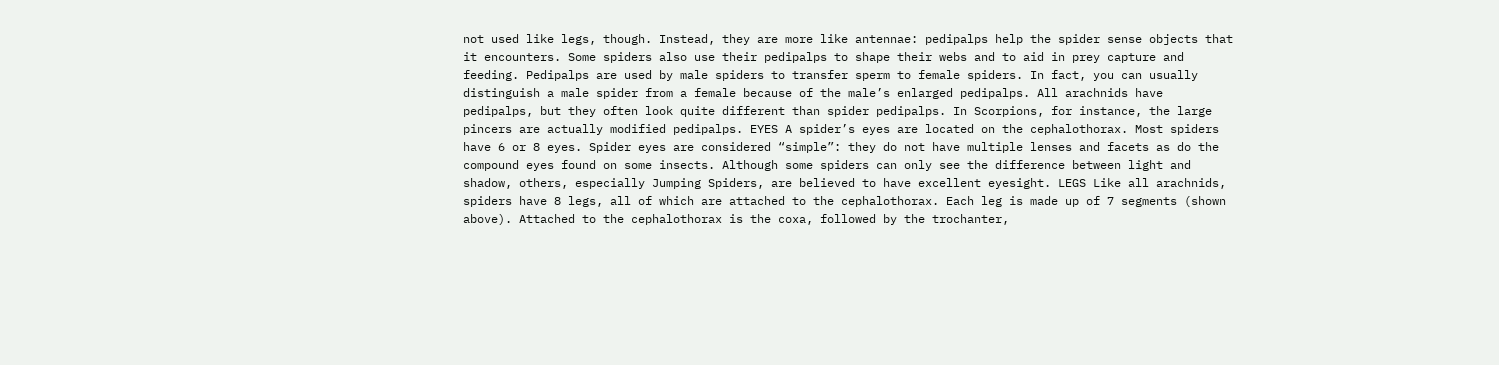not used like legs, though. Instead, they are more like antennae: pedipalps help the spider sense objects that it encounters. Some spiders also use their pedipalps to shape their webs and to aid in prey capture and feeding. Pedipalps are used by male spiders to transfer sperm to female spiders. In fact, you can usually distinguish a male spider from a female because of the male’s enlarged pedipalps. All arachnids have pedipalps, but they often look quite different than spider pedipalps. In Scorpions, for instance, the large pincers are actually modified pedipalps. EYES A spider’s eyes are located on the cephalothorax. Most spiders have 6 or 8 eyes. Spider eyes are considered “simple”: they do not have multiple lenses and facets as do the compound eyes found on some insects. Although some spiders can only see the difference between light and shadow, others, especially Jumping Spiders, are believed to have excellent eyesight. LEGS Like all arachnids, spiders have 8 legs, all of which are attached to the cephalothorax. Each leg is made up of 7 segments (shown above). Attached to the cephalothorax is the coxa, followed by the trochanter,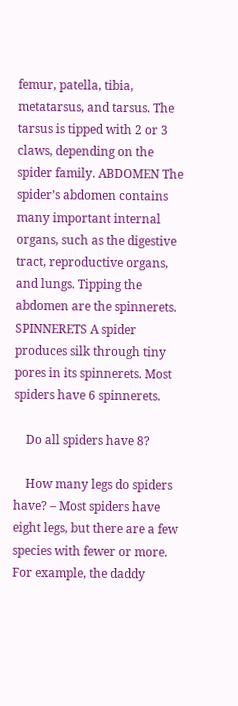femur, patella, tibia, metatarsus, and tarsus. The tarsus is tipped with 2 or 3 claws, depending on the spider family. ABDOMEN The spider’s abdomen contains many important internal organs, such as the digestive tract, reproductive organs, and lungs. Tipping the abdomen are the spinnerets. SPINNERETS A spider produces silk through tiny pores in its spinnerets. Most spiders have 6 spinnerets.

    Do all spiders have 8?

    How many legs do spiders have? – Most spiders have eight legs, but there are a few species with fewer or more. For example, the daddy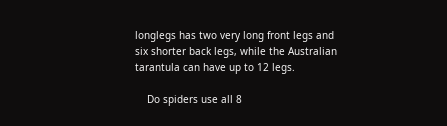longlegs has two very long front legs and six shorter back legs, while the Australian tarantula can have up to 12 legs.

    Do spiders use all 8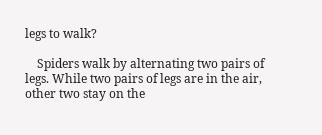legs to walk?

    Spiders walk by alternating two pairs of legs. While two pairs of legs are in the air, other two stay on the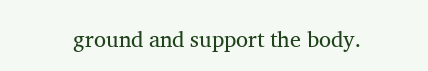ground and support the body.